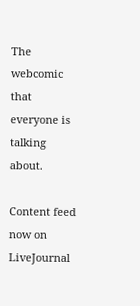The webcomic that everyone is talking about.

Content feed now on LiveJournal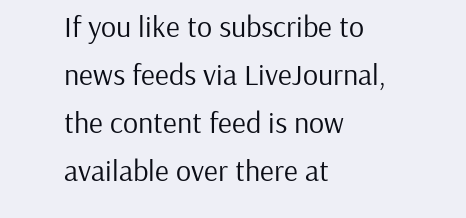If you like to subscribe to news feeds via LiveJournal, the content feed is now available over there at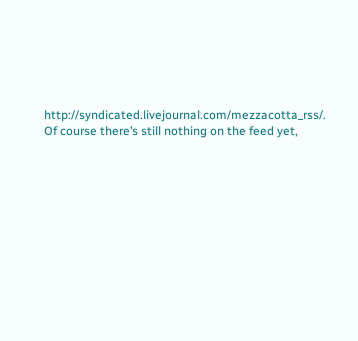http://syndicated.livejournal.com/mezzacotta_rss/. Of course there’s still nothing on the feed yet,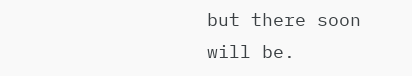but there soon will be.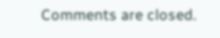Comments are closed.